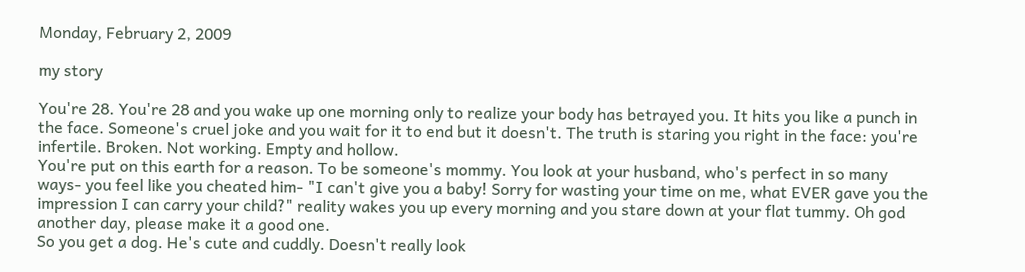Monday, February 2, 2009

my story

You're 28. You're 28 and you wake up one morning only to realize your body has betrayed you. It hits you like a punch in the face. Someone's cruel joke and you wait for it to end but it doesn't. The truth is staring you right in the face: you're infertile. Broken. Not working. Empty and hollow.
You're put on this earth for a reason. To be someone's mommy. You look at your husband, who's perfect in so many ways- you feel like you cheated him- "I can't give you a baby! Sorry for wasting your time on me, what EVER gave you the impression I can carry your child?" reality wakes you up every morning and you stare down at your flat tummy. Oh god another day, please make it a good one.
So you get a dog. He's cute and cuddly. Doesn't really look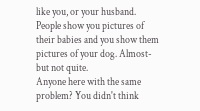like you, or your husband. People show you pictures of their babies and you show them pictures of your dog. Almost- but not quite.
Anyone here with the same problem? You didn't think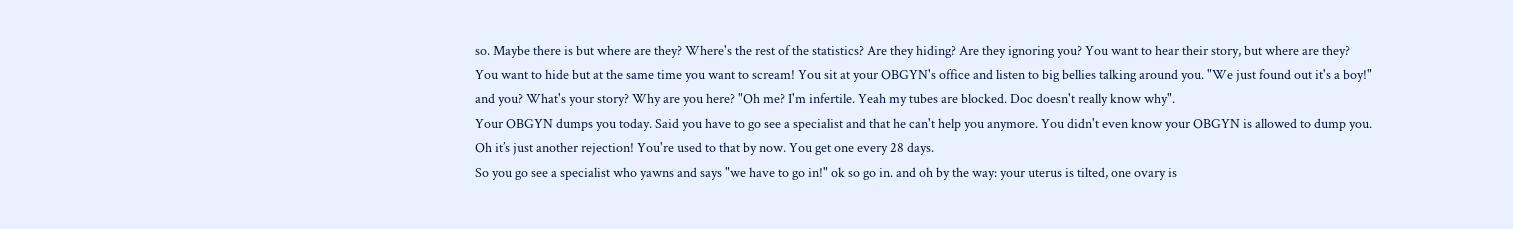so. Maybe there is but where are they? Where's the rest of the statistics? Are they hiding? Are they ignoring you? You want to hear their story, but where are they?
You want to hide but at the same time you want to scream! You sit at your OBGYN's office and listen to big bellies talking around you. "We just found out it's a boy!" and you? What's your story? Why are you here? "Oh me? I'm infertile. Yeah my tubes are blocked. Doc doesn't really know why".
Your OBGYN dumps you today. Said you have to go see a specialist and that he can't help you anymore. You didn't even know your OBGYN is allowed to dump you. Oh it’s just another rejection! You're used to that by now. You get one every 28 days.
So you go see a specialist who yawns and says "we have to go in!" ok so go in. and oh by the way: your uterus is tilted, one ovary is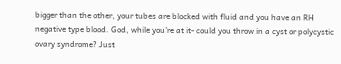bigger than the other, your tubes are blocked with fluid and you have an RH negative type blood. God, while you're at it- could you throw in a cyst or polycystic ovary syndrome? Just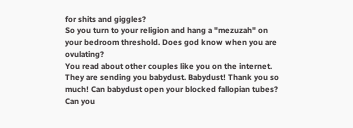for shits and giggles?
So you turn to your religion and hang a "mezuzah" on your bedroom threshold. Does god know when you are ovulating?
You read about other couples like you on the internet. They are sending you babydust. Babydust! Thank you so much! Can babydust open your blocked fallopian tubes? Can you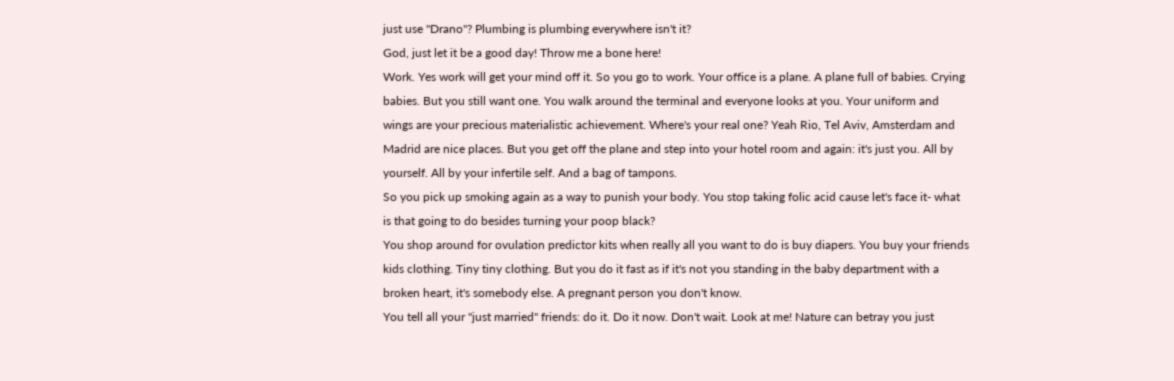just use "Drano"? Plumbing is plumbing everywhere isn't it?
God, just let it be a good day! Throw me a bone here!
Work. Yes work will get your mind off it. So you go to work. Your office is a plane. A plane full of babies. Crying babies. But you still want one. You walk around the terminal and everyone looks at you. Your uniform and wings are your precious materialistic achievement. Where's your real one? Yeah Rio, Tel Aviv, Amsterdam and Madrid are nice places. But you get off the plane and step into your hotel room and again: it's just you. All by yourself. All by your infertile self. And a bag of tampons.
So you pick up smoking again as a way to punish your body. You stop taking folic acid cause let's face it- what is that going to do besides turning your poop black?
You shop around for ovulation predictor kits when really all you want to do is buy diapers. You buy your friends kids clothing. Tiny tiny clothing. But you do it fast as if it's not you standing in the baby department with a broken heart, it's somebody else. A pregnant person you don't know.
You tell all your "just married" friends: do it. Do it now. Don't wait. Look at me! Nature can betray you just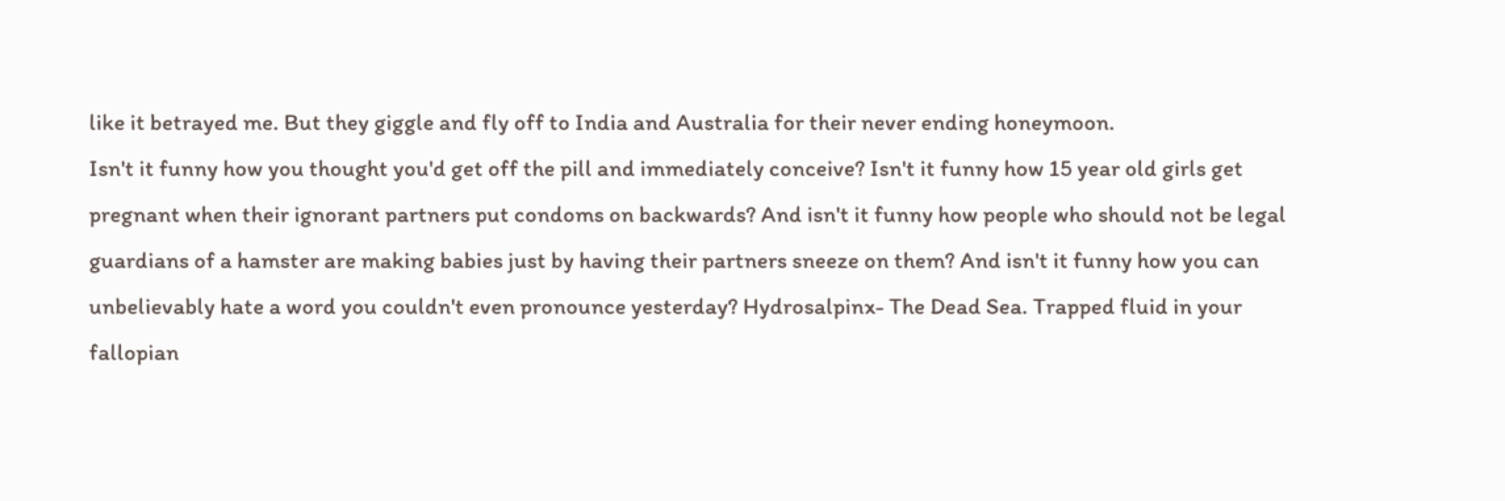like it betrayed me. But they giggle and fly off to India and Australia for their never ending honeymoon.
Isn't it funny how you thought you'd get off the pill and immediately conceive? Isn't it funny how 15 year old girls get pregnant when their ignorant partners put condoms on backwards? And isn't it funny how people who should not be legal guardians of a hamster are making babies just by having their partners sneeze on them? And isn't it funny how you can unbelievably hate a word you couldn't even pronounce yesterday? Hydrosalpinx- The Dead Sea. Trapped fluid in your fallopian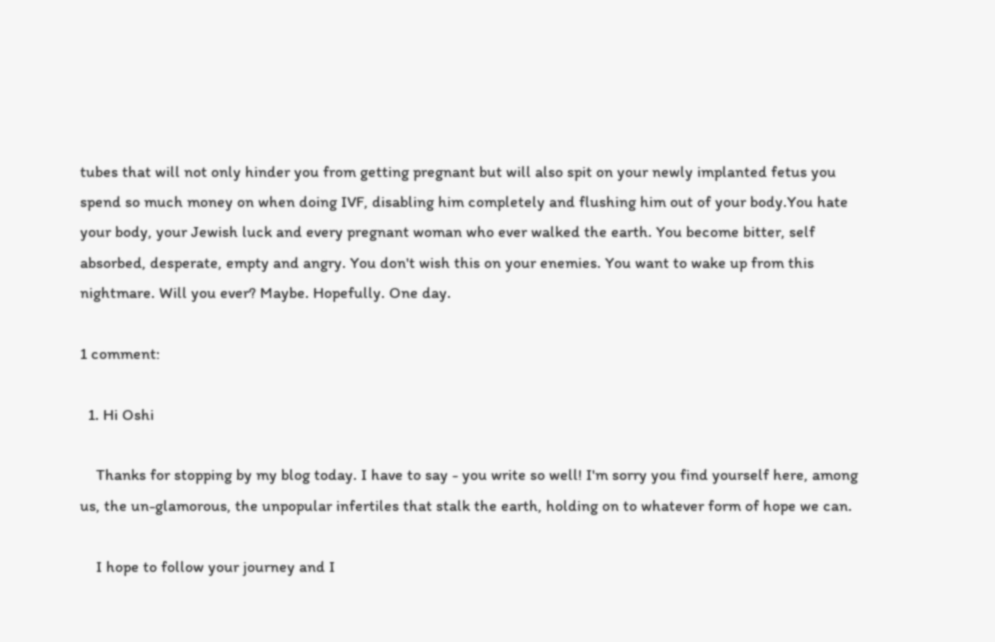tubes that will not only hinder you from getting pregnant but will also spit on your newly implanted fetus you spend so much money on when doing IVF, disabling him completely and flushing him out of your body.You hate your body, your Jewish luck and every pregnant woman who ever walked the earth. You become bitter, self absorbed, desperate, empty and angry. You don't wish this on your enemies. You want to wake up from this nightmare. Will you ever? Maybe. Hopefully. One day.

1 comment:

  1. Hi Oshi

    Thanks for stopping by my blog today. I have to say - you write so well! I'm sorry you find yourself here, among us, the un-glamorous, the unpopular infertiles that stalk the earth, holding on to whatever form of hope we can.

    I hope to follow your journey and I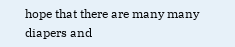hope that there are many many diapers and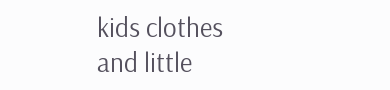kids clothes and little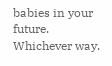babies in your future. Whichever way.